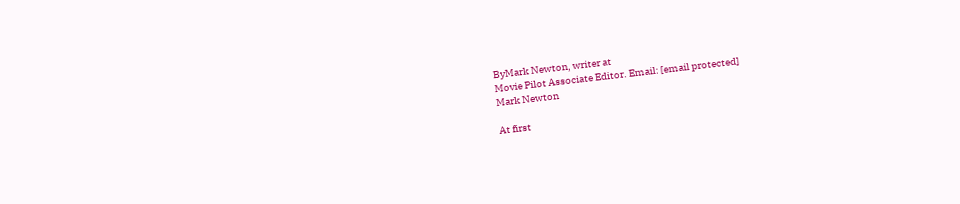ByMark Newton, writer at
Movie Pilot Associate Editor. Email: [email protected]
Mark Newton

At first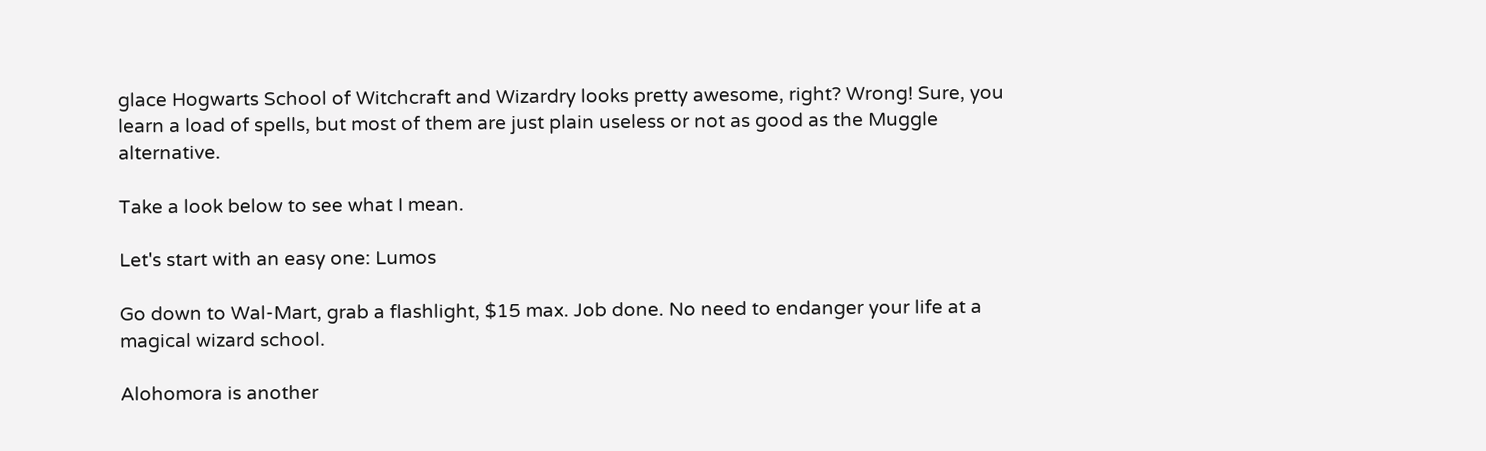glace Hogwarts School of Witchcraft and Wizardry looks pretty awesome, right? Wrong! Sure, you learn a load of spells, but most of them are just plain useless or not as good as the Muggle alternative.

Take a look below to see what I mean.

Let's start with an easy one: Lumos

Go down to Wal-Mart, grab a flashlight, $15 max. Job done. No need to endanger your life at a magical wizard school.

Alohomora is another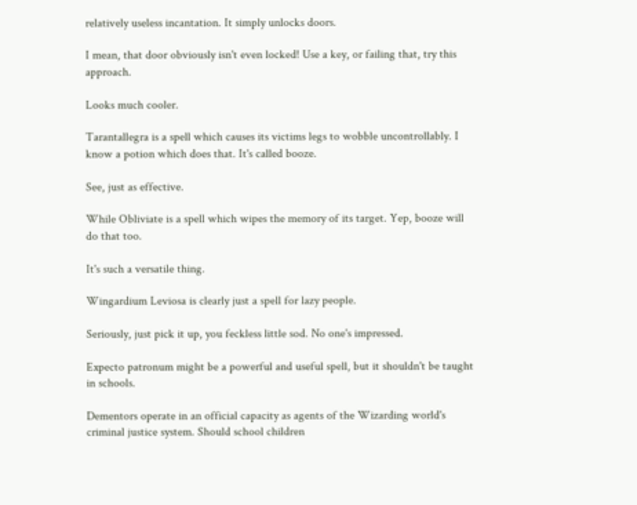relatively useless incantation. It simply unlocks doors.

I mean, that door obviously isn't even locked! Use a key, or failing that, try this approach.

Looks much cooler.

Tarantallegra is a spell which causes its victims legs to wobble uncontrollably. I know a potion which does that. It's called booze.

See, just as effective.

While Obliviate is a spell which wipes the memory of its target. Yep, booze will do that too.

It's such a versatile thing.

Wingardium Leviosa is clearly just a spell for lazy people.

Seriously, just pick it up, you feckless little sod. No one's impressed.

Expecto patronum might be a powerful and useful spell, but it shouldn't be taught in schools.

Dementors operate in an official capacity as agents of the Wizarding world's criminal justice system. Should school children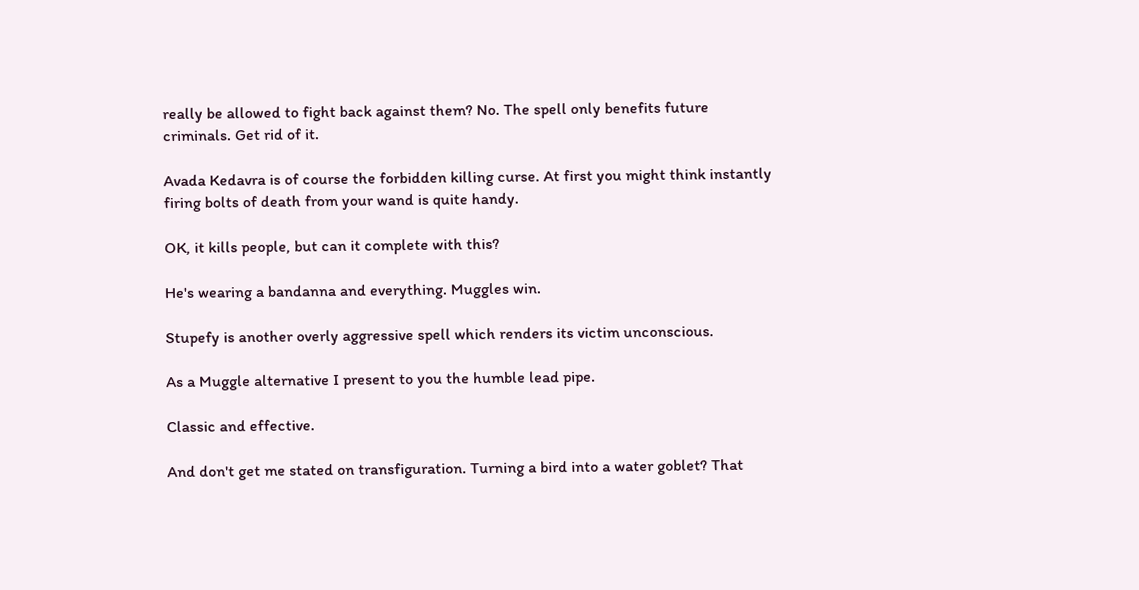really be allowed to fight back against them? No. The spell only benefits future criminals. Get rid of it.

Avada Kedavra is of course the forbidden killing curse. At first you might think instantly firing bolts of death from your wand is quite handy.

OK, it kills people, but can it complete with this?

He's wearing a bandanna and everything. Muggles win.

Stupefy is another overly aggressive spell which renders its victim unconscious.

As a Muggle alternative I present to you the humble lead pipe.

Classic and effective.

And don't get me stated on transfiguration. Turning a bird into a water goblet? That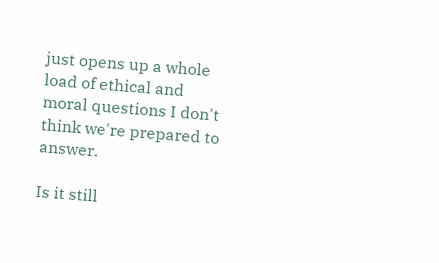just opens up a whole load of ethical and moral questions I don't think we're prepared to answer.

Is it still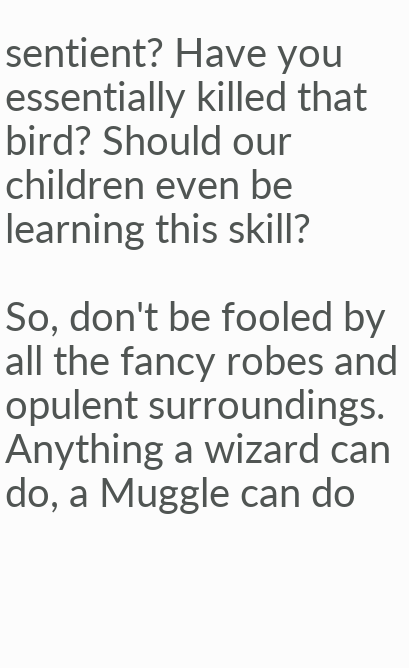sentient? Have you essentially killed that bird? Should our children even be learning this skill?

So, don't be fooled by all the fancy robes and opulent surroundings. Anything a wizard can do, a Muggle can do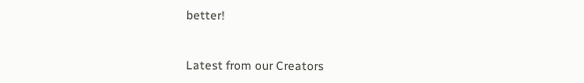better!


Latest from our Creators